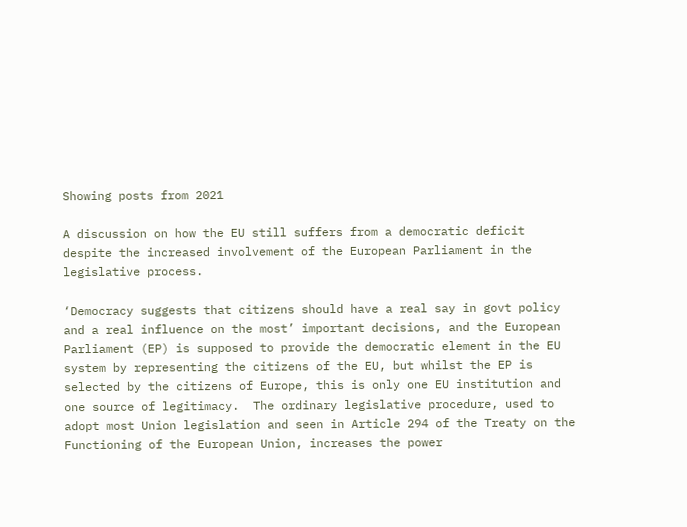Showing posts from 2021

A discussion on how the EU still suffers from a democratic deficit despite the increased involvement of the European Parliament in the legislative process.

‘Democracy suggests that citizens should have a real say in govt policy and a real influence on the most’ important decisions, and the European Parliament (EP) is supposed to provide the democratic element in the EU system by representing the citizens of the EU, but whilst the EP is selected by the citizens of Europe, this is only one EU institution and one source of legitimacy.  The ordinary legislative procedure, used to adopt most Union legislation and seen in Article 294 of the Treaty on the Functioning of the European Union, increases the power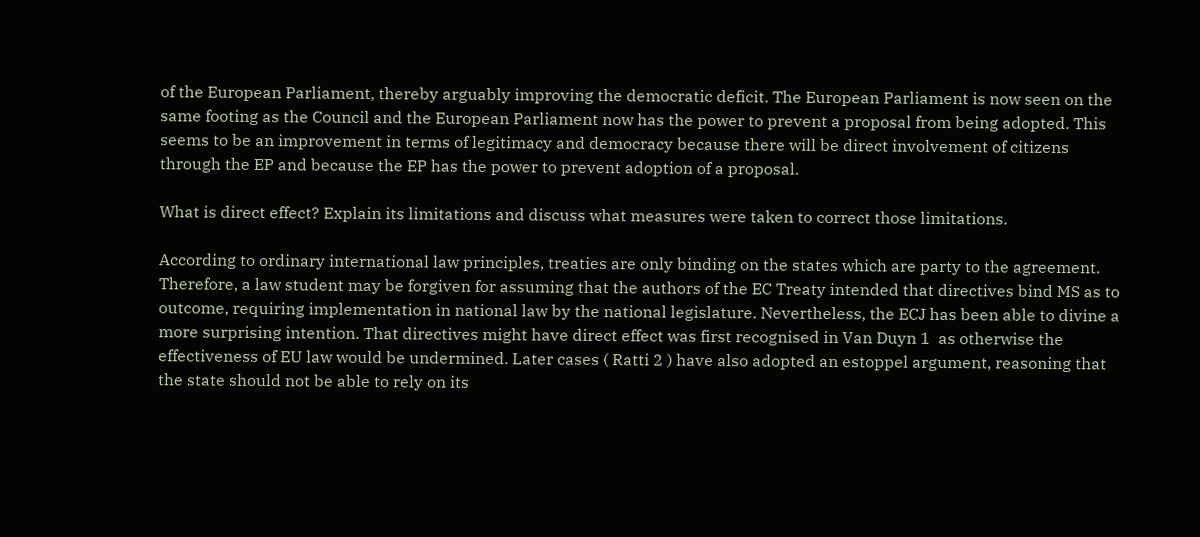of the European Parliament, thereby arguably improving the democratic deficit. The European Parliament is now seen on the same footing as the Council and the European Parliament now has the power to prevent a proposal from being adopted. This seems to be an improvement in terms of legitimacy and democracy because there will be direct involvement of citizens through the EP and because the EP has the power to prevent adoption of a proposal.

What is direct effect? Explain its limitations and discuss what measures were taken to correct those limitations.

According to ordinary international law principles, treaties are only binding on the states which are party to the agreement. Therefore, a law student may be forgiven for assuming that the authors of the EC Treaty intended that directives bind MS as to outcome, requiring implementation in national law by the national legislature. Nevertheless, the ECJ has been able to divine a more surprising intention. That directives might have direct effect was first recognised in Van Duyn 1  as otherwise the effectiveness of EU law would be undermined. Later cases ( Ratti 2 ) have also adopted an estoppel argument, reasoning that the state should not be able to rely on its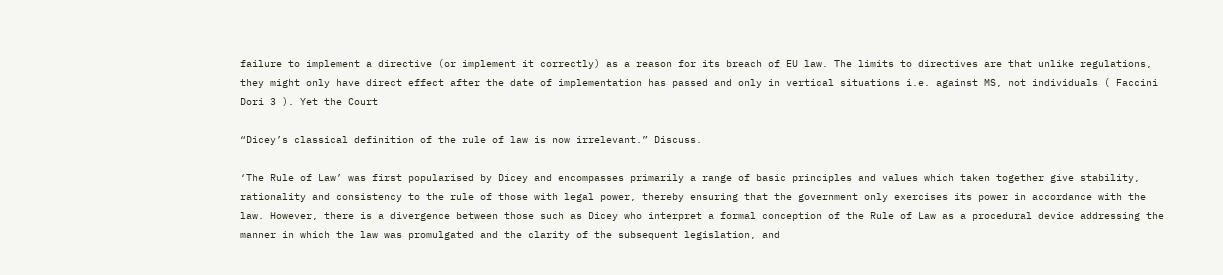failure to implement a directive (or implement it correctly) as a reason for its breach of EU law. The limits to directives are that unlike regulations, they might only have direct effect after the date of implementation has passed and only in vertical situations i.e. against MS, not individuals ( Faccini Dori 3 ). Yet the Court

“Dicey’s classical definition of the rule of law is now irrelevant.” Discuss.

‘The Rule of Law’ was first popularised by Dicey and encompasses primarily a range of basic principles and values which taken together give stability, rationality and consistency to the rule of those with legal power, thereby ensuring that the government only exercises its power in accordance with the law. However, there is a divergence between those such as Dicey who interpret a formal conception of the Rule of Law as a procedural device addressing the manner in which the law was promulgated and the clarity of the subsequent legislation, and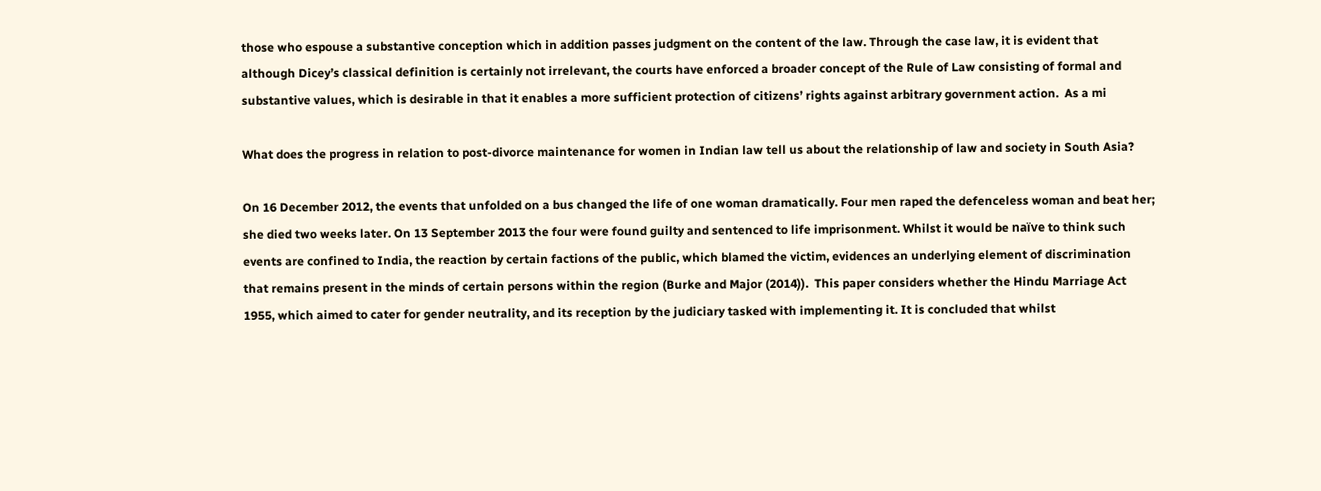those who espouse a substantive conception which in addition passes judgment on the content of the law. Through the case law, it is evident that although Dicey’s classical definition is certainly not irrelevant, the courts have enforced a broader concept of the Rule of Law consisting of formal and substantive values, which is desirable in that it enables a more sufficient protection of citizens’ rights against arbitrary government action.  As a mi

What does the progress in relation to post-divorce maintenance for women in Indian law tell us about the relationship of law and society in South Asia?

On 16 December 2012, the events that unfolded on a bus changed the life of one woman dramatically. Four men raped the defenceless woman and beat her; she died two weeks later. On 13 September 2013 the four were found guilty and sentenced to life imprisonment. Whilst it would be naïve to think such events are confined to India, the reaction by certain factions of the public, which blamed the victim, evidences an underlying element of discrimination that remains present in the minds of certain persons within the region (Burke and Major (2014)).  This paper considers whether the Hindu Marriage Act 1955, which aimed to cater for gender neutrality, and its reception by the judiciary tasked with implementing it. It is concluded that whilst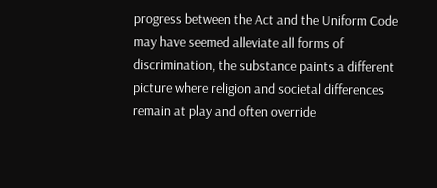progress between the Act and the Uniform Code may have seemed alleviate all forms of discrimination, the substance paints a different picture where religion and societal differences remain at play and often override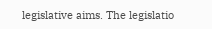legislative aims. The legislatio